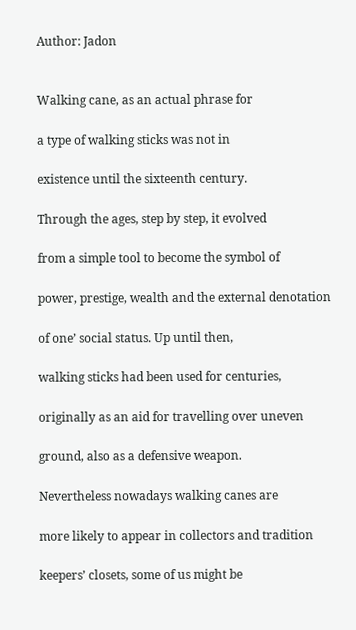Author: Jadon


Walking cane, as an actual phrase for

a type of walking sticks was not in

existence until the sixteenth century.

Through the ages, step by step, it evolved

from a simple tool to become the symbol of

power, prestige, wealth and the external denotation

of one’ social status. Up until then,

walking sticks had been used for centuries,

originally as an aid for travelling over uneven

ground, also as a defensive weapon.

Nevertheless nowadays walking canes are

more likely to appear in collectors and tradition

keepers’ closets, some of us might be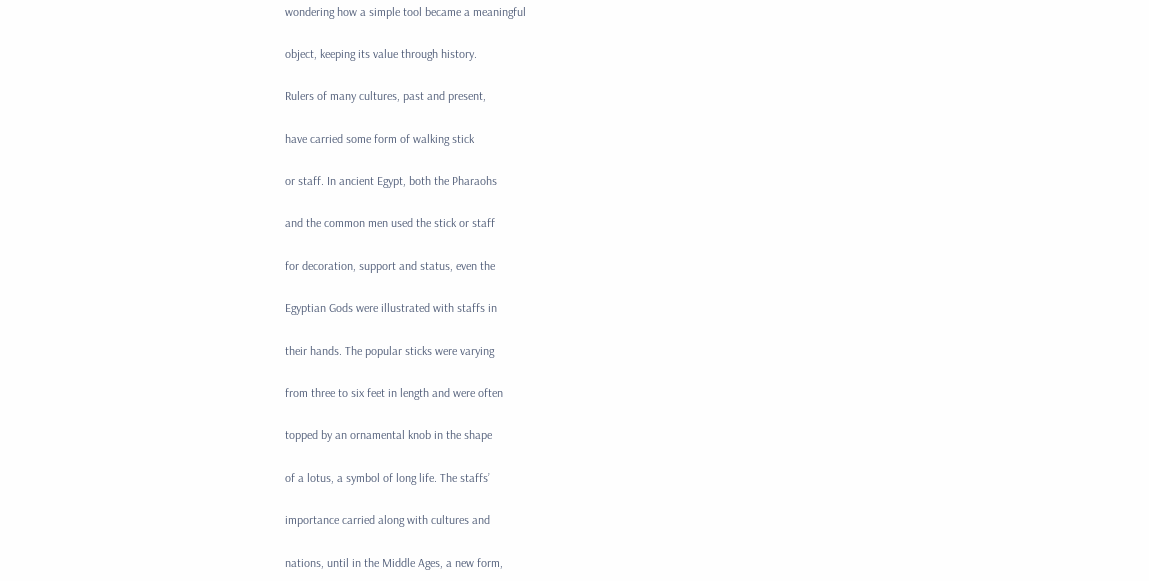wondering how a simple tool became a meaningful

object, keeping its value through history.

Rulers of many cultures, past and present,

have carried some form of walking stick

or staff. In ancient Egypt, both the Pharaohs

and the common men used the stick or staff

for decoration, support and status, even the

Egyptian Gods were illustrated with staffs in

their hands. The popular sticks were varying

from three to six feet in length and were often

topped by an ornamental knob in the shape

of a lotus, a symbol of long life. The staffs’

importance carried along with cultures and

nations, until in the Middle Ages, a new form,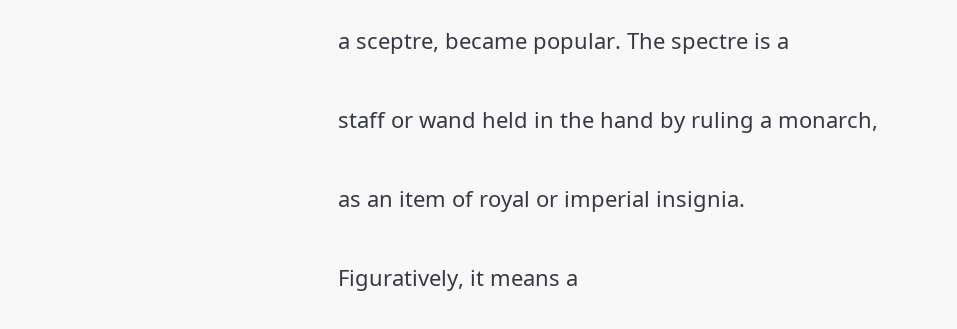a sceptre, became popular. The spectre is a

staff or wand held in the hand by ruling a monarch,

as an item of royal or imperial insignia.

Figuratively, it means a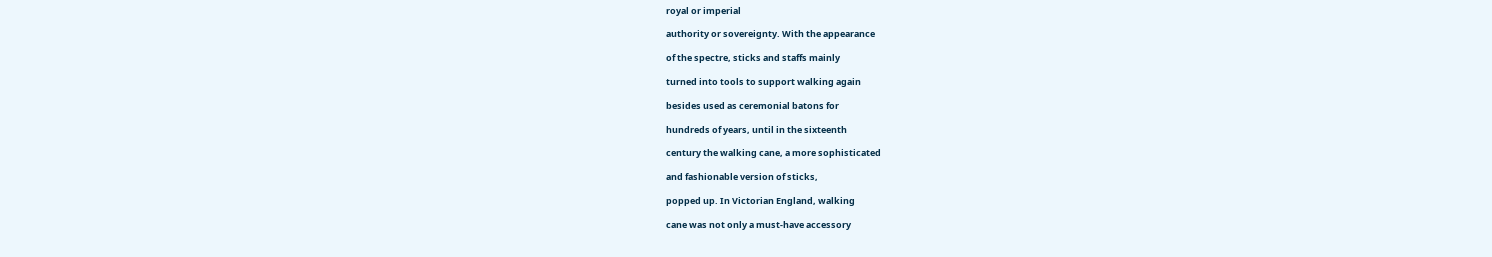royal or imperial

authority or sovereignty. With the appearance

of the spectre, sticks and staffs mainly

turned into tools to support walking again

besides used as ceremonial batons for

hundreds of years, until in the sixteenth

century the walking cane, a more sophisticated

and fashionable version of sticks,

popped up. In Victorian England, walking

cane was not only a must-have accessory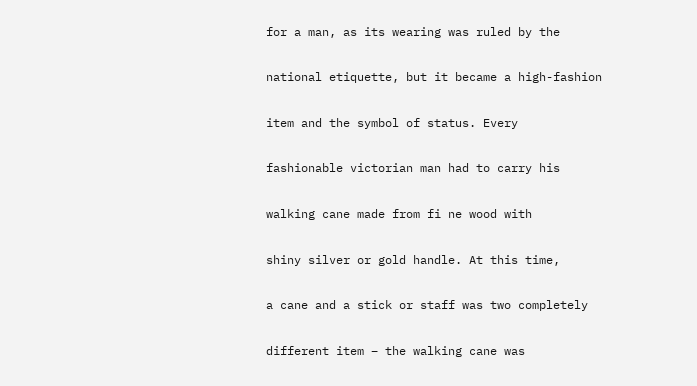for a man, as its wearing was ruled by the

national etiquette, but it became a high-fashion

item and the symbol of status. Every

fashionable victorian man had to carry his

walking cane made from fi ne wood with

shiny silver or gold handle. At this time,

a cane and a stick or staff was two completely

different item – the walking cane was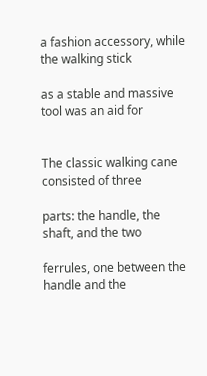a fashion accessory, while the walking stick

as a stable and massive tool was an aid for


The classic walking cane consisted of three

parts: the handle, the shaft, and the two

ferrules, one between the handle and the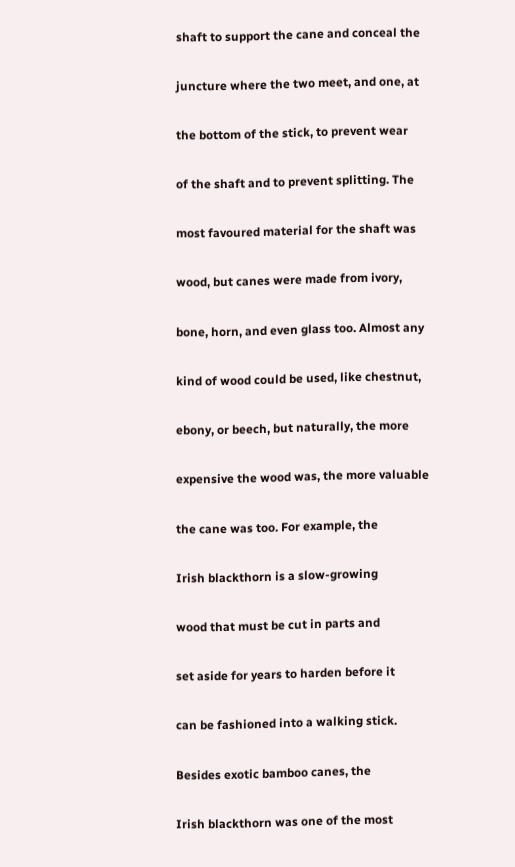shaft to support the cane and conceal the

juncture where the two meet, and one, at

the bottom of the stick, to prevent wear

of the shaft and to prevent splitting. The

most favoured material for the shaft was

wood, but canes were made from ivory,

bone, horn, and even glass too. Almost any

kind of wood could be used, like chestnut,

ebony, or beech, but naturally, the more

expensive the wood was, the more valuable

the cane was too. For example, the

Irish blackthorn is a slow-growing

wood that must be cut in parts and

set aside for years to harden before it

can be fashioned into a walking stick.

Besides exotic bamboo canes, the

Irish blackthorn was one of the most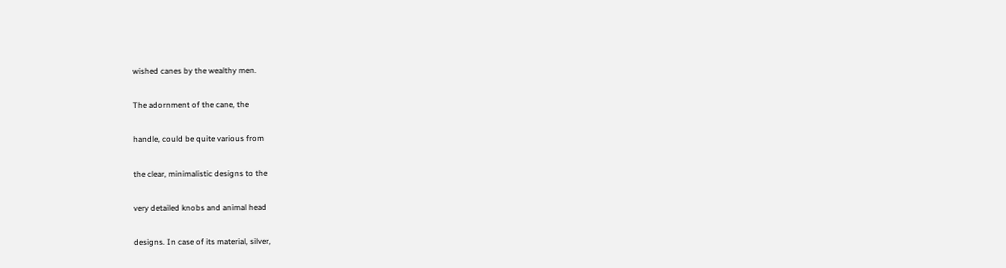wished canes by the wealthy men.

The adornment of the cane, the

handle, could be quite various from

the clear, minimalistic designs to the

very detailed knobs and animal head

designs. In case of its material, silver,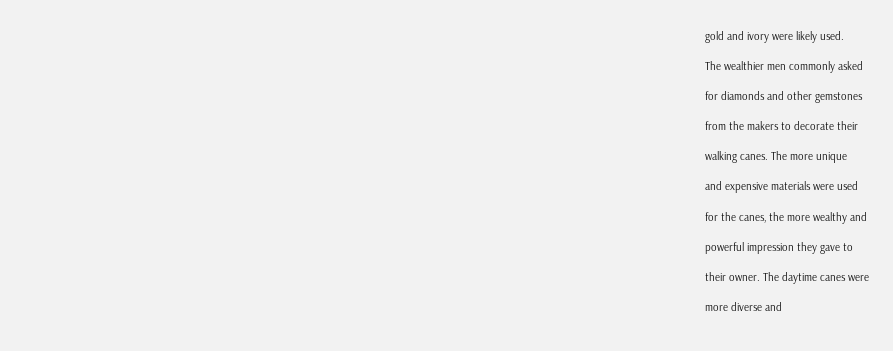gold and ivory were likely used.

The wealthier men commonly asked

for diamonds and other gemstones

from the makers to decorate their

walking canes. The more unique

and expensive materials were used

for the canes, the more wealthy and

powerful impression they gave to

their owner. The daytime canes were

more diverse and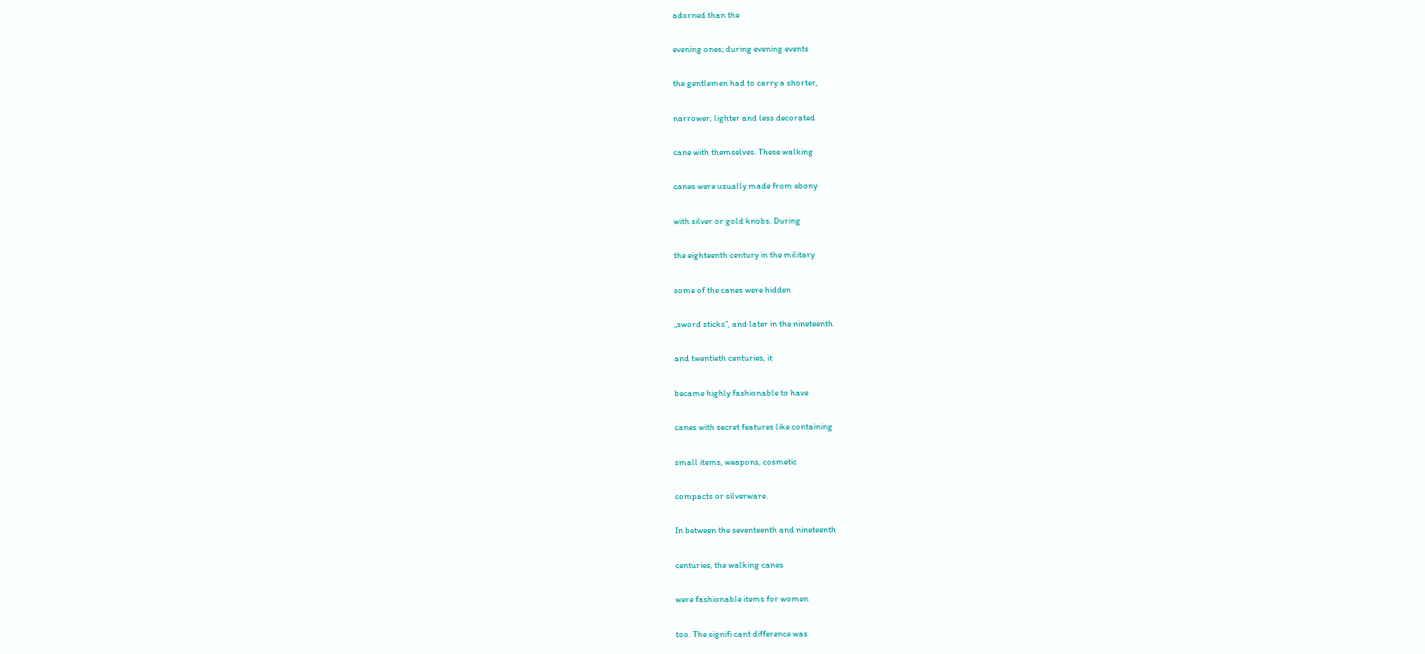adorned than the

evening ones; during evening events

the gentlemen had to carry a shorter,

narrower, lighter and less decorated

cane with themselves. These walking

canes were usually made from ebony

with silver or gold knobs. During

the eighteenth century in the military

some of the canes were hidden

„sword sticks”, and later in the nineteenth

and twentieth centuries, it

became highly fashionable to have

canes with secret features like containing

small items, weapons, cosmetic

compacts or silverware.

In between the seventeenth and nineteenth

centuries, the walking canes

were fashionable items for women

too. The signifi cant difference was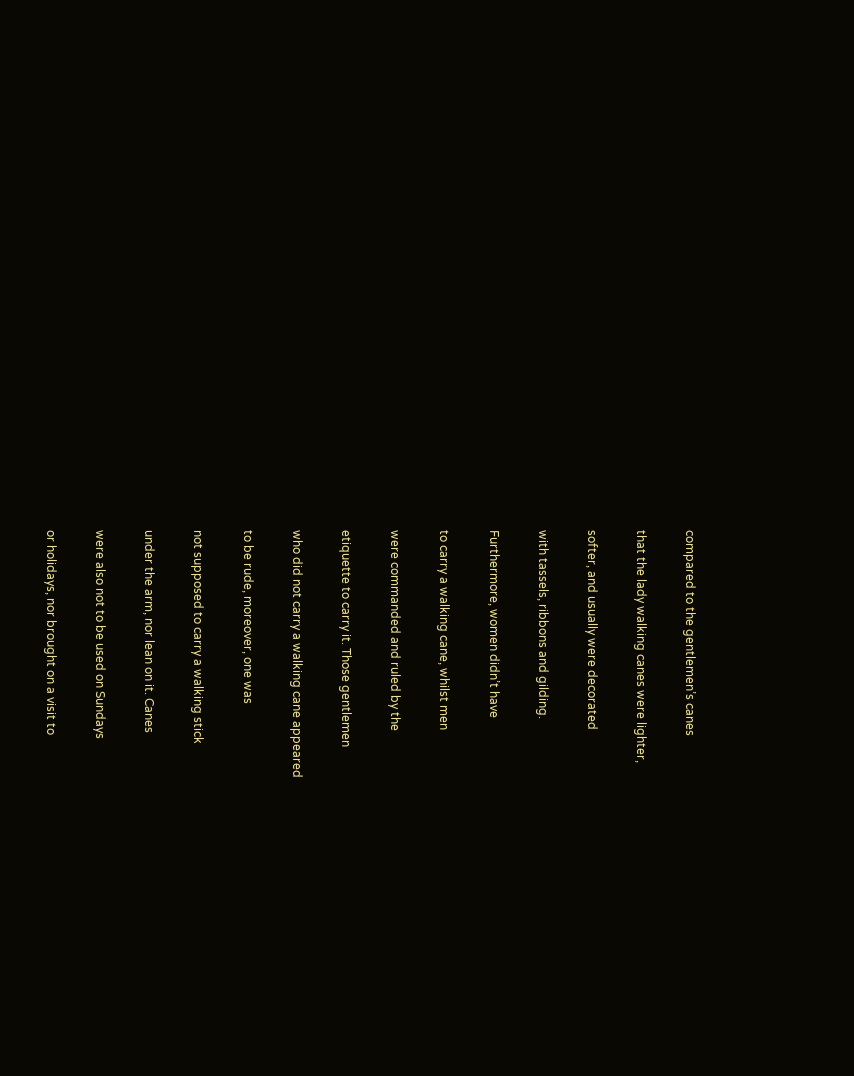compared to the gentlemen’s canes

that the lady walking canes were lighter,

softer, and usually were decorated

with tassels, ribbons and gilding.

Furthermore, women didn’t have

to carry a walking cane, whilst men

were commanded and ruled by the

etiquette to carry it. Those gentlemen

who did not carry a walking cane appeared

to be rude, moreover, one was

not supposed to carry a walking stick

under the arm, nor lean on it. Canes

were also not to be used on Sundays

or holidays, nor brought on a visit to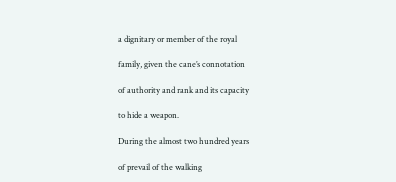a dignitary or member of the royal

family, given the cane’s connotation

of authority and rank and its capacity

to hide a weapon.

During the almost two hundred years

of prevail of the walking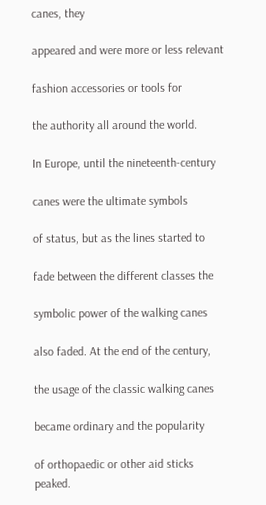canes, they

appeared and were more or less relevant

fashion accessories or tools for

the authority all around the world.

In Europe, until the nineteenth-century

canes were the ultimate symbols

of status, but as the lines started to

fade between the different classes the

symbolic power of the walking canes

also faded. At the end of the century,

the usage of the classic walking canes

became ordinary and the popularity

of orthopaedic or other aid sticks peaked.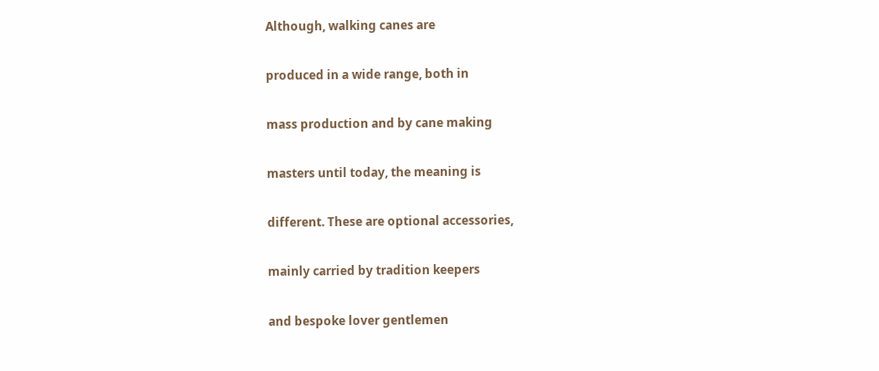Although, walking canes are

produced in a wide range, both in

mass production and by cane making

masters until today, the meaning is

different. These are optional accessories,

mainly carried by tradition keepers

and bespoke lover gentlemen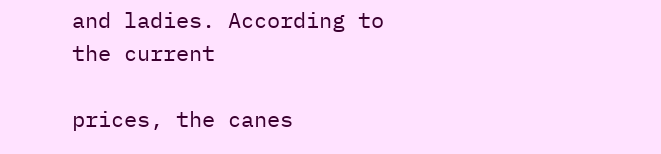and ladies. According to the current

prices, the canes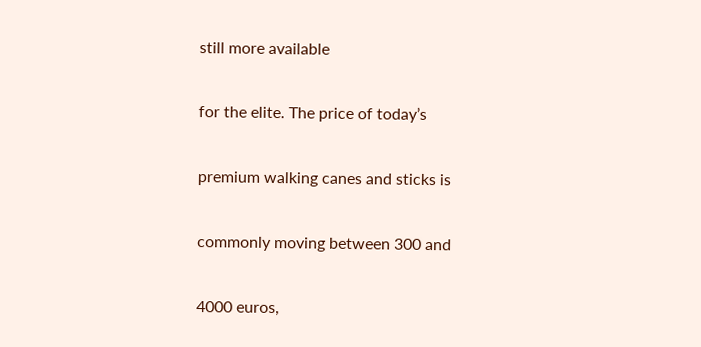still more available

for the elite. The price of today’s

premium walking canes and sticks is

commonly moving between 300 and

4000 euros,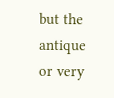but the antique or very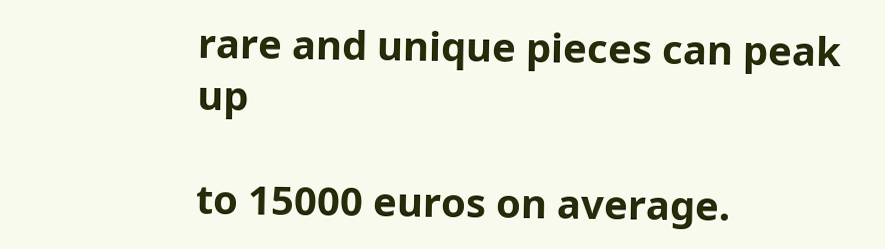rare and unique pieces can peak up

to 15000 euros on average.